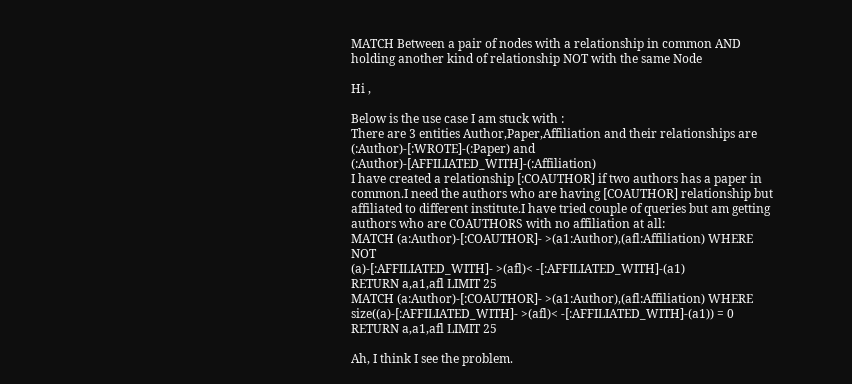MATCH Between a pair of nodes with a relationship in common AND holding another kind of relationship NOT with the same Node

Hi ,

Below is the use case I am stuck with :
There are 3 entities Author,Paper,Affiliation and their relationships are (:Author)-[:WROTE]-(:Paper) and (:Author)-[AFFILIATED_WITH]-(:Affiliation)
I have created a relationship [:COAUTHOR] if two authors has a paper in common.I need the authors who are having [COAUTHOR] relationship but affiliated to different institute.I have tried couple of queries but am getting authors who are COAUTHORS with no affiliation at all:
MATCH (a:Author)-[:COAUTHOR]- >(a1:Author),(afl:Affiliation) WHERE NOT
(a)-[:AFFILIATED_WITH]- >(afl)< -[:AFFILIATED_WITH]-(a1)
RETURN a,a1,afl LIMIT 25
MATCH (a:Author)-[:COAUTHOR]- >(a1:Author),(afl:Affiliation) WHERE size((a)-[:AFFILIATED_WITH]- >(afl)< -[:AFFILIATED_WITH]-(a1)) = 0 RETURN a,a1,afl LIMIT 25

Ah, I think I see the problem.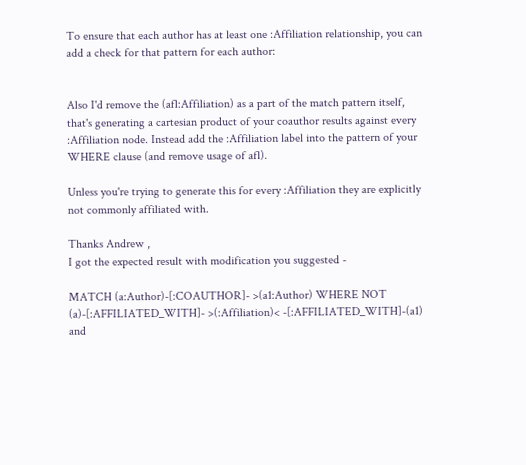To ensure that each author has at least one :Affiliation relationship, you can add a check for that pattern for each author:


Also I'd remove the (afl:Affiliation) as a part of the match pattern itself, that's generating a cartesian product of your coauthor results against every :Affiliation node. Instead add the :Affiliation label into the pattern of your WHERE clause (and remove usage of afl).

Unless you're trying to generate this for every :Affiliation they are explicitly not commonly affiliated with.

Thanks Andrew ,
I got the expected result with modification you suggested -

MATCH (a:Author)-[:COAUTHOR]- >(a1:Author) WHERE NOT
(a)-[:AFFILIATED_WITH]- >(:Affiliation)< -[:AFFILIATED_WITH]-(a1) and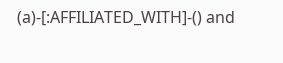(a)-[:AFFILIATED_WITH]-() and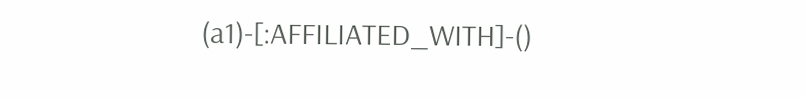(a1)-[:AFFILIATED_WITH]-()